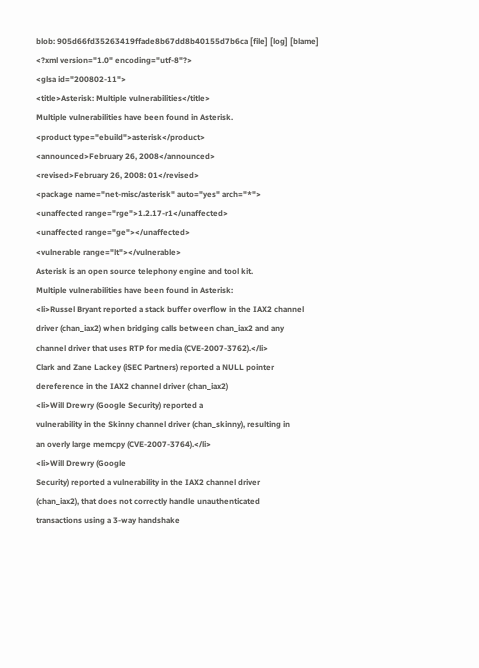blob: 905d66fd35263419ffade8b67dd8b40155d7b6ca [file] [log] [blame]
<?xml version="1.0" encoding="utf-8"?>
<glsa id="200802-11">
<title>Asterisk: Multiple vulnerabilities</title>
Multiple vulnerabilities have been found in Asterisk.
<product type="ebuild">asterisk</product>
<announced>February 26, 2008</announced>
<revised>February 26, 2008: 01</revised>
<package name="net-misc/asterisk" auto="yes" arch="*">
<unaffected range="rge">1.2.17-r1</unaffected>
<unaffected range="ge"></unaffected>
<vulnerable range="lt"></vulnerable>
Asterisk is an open source telephony engine and tool kit.
Multiple vulnerabilities have been found in Asterisk:
<li>Russel Bryant reported a stack buffer overflow in the IAX2 channel
driver (chan_iax2) when bridging calls between chan_iax2 and any
channel driver that uses RTP for media (CVE-2007-3762).</li>
Clark and Zane Lackey (iSEC Partners) reported a NULL pointer
dereference in the IAX2 channel driver (chan_iax2)
<li>Will Drewry (Google Security) reported a
vulnerability in the Skinny channel driver (chan_skinny), resulting in
an overly large memcpy (CVE-2007-3764).</li>
<li>Will Drewry (Google
Security) reported a vulnerability in the IAX2 channel driver
(chan_iax2), that does not correctly handle unauthenticated
transactions using a 3-way handshake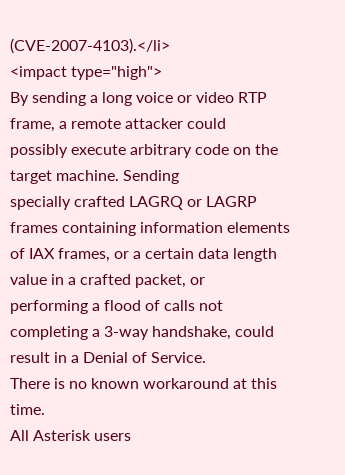(CVE-2007-4103).</li>
<impact type="high">
By sending a long voice or video RTP frame, a remote attacker could
possibly execute arbitrary code on the target machine. Sending
specially crafted LAGRQ or LAGRP frames containing information elements
of IAX frames, or a certain data length value in a crafted packet, or
performing a flood of calls not completing a 3-way handshake, could
result in a Denial of Service.
There is no known workaround at this time.
All Asterisk users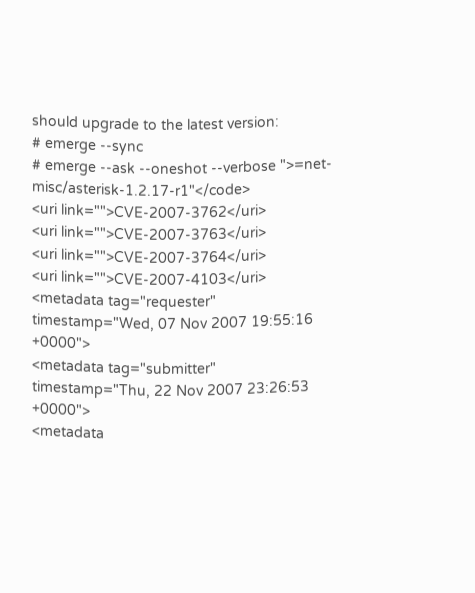should upgrade to the latest version:
# emerge --sync
# emerge --ask --oneshot --verbose ">=net-misc/asterisk-1.2.17-r1"</code>
<uri link="">CVE-2007-3762</uri>
<uri link="">CVE-2007-3763</uri>
<uri link="">CVE-2007-3764</uri>
<uri link="">CVE-2007-4103</uri>
<metadata tag="requester" timestamp="Wed, 07 Nov 2007 19:55:16 +0000">
<metadata tag="submitter" timestamp="Thu, 22 Nov 2007 23:26:53 +0000">
<metadata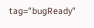tag="bugReady"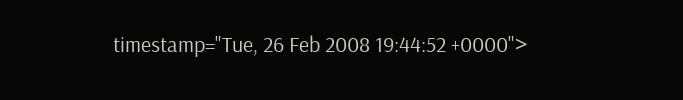timestamp="Tue, 26 Feb 2008 19:44:52 +0000">